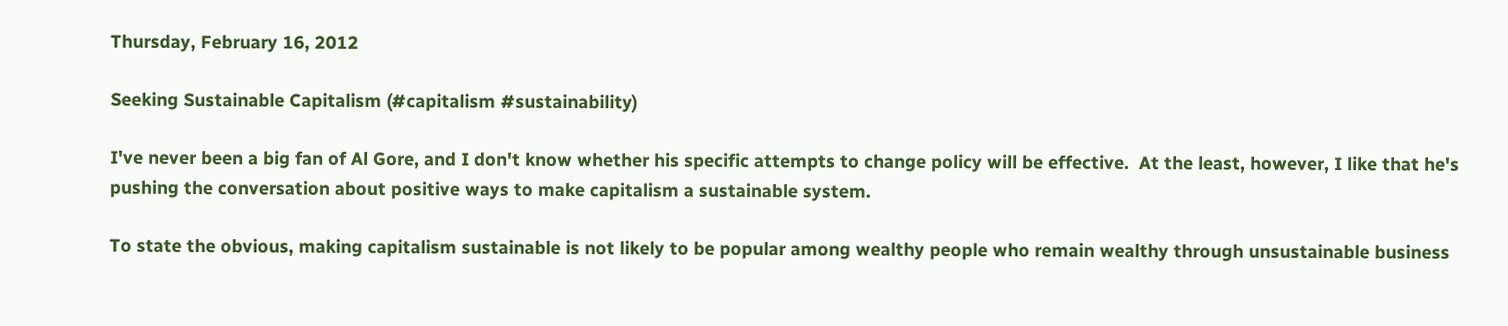Thursday, February 16, 2012

Seeking Sustainable Capitalism (#capitalism #sustainability)

I've never been a big fan of Al Gore, and I don't know whether his specific attempts to change policy will be effective.  At the least, however, I like that he's pushing the conversation about positive ways to make capitalism a sustainable system.

To state the obvious, making capitalism sustainable is not likely to be popular among wealthy people who remain wealthy through unsustainable business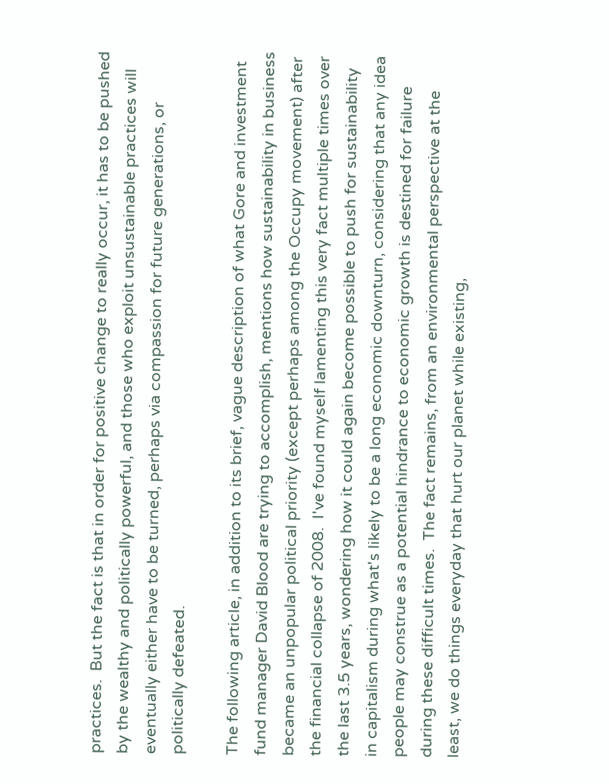practices.  But the fact is that in order for positive change to really occur, it has to be pushed by the wealthy and politically powerful, and those who exploit unsustainable practices will eventually either have to be turned, perhaps via compassion for future generations, or politically defeated.

The following article, in addition to its brief, vague description of what Gore and investment fund manager David Blood are trying to accomplish, mentions how sustainability in business became an unpopular political priority (except perhaps among the Occupy movement) after the financial collapse of 2008.  I've found myself lamenting this very fact multiple times over the last 3.5 years, wondering how it could again become possible to push for sustainability in capitalism during what's likely to be a long economic downturn, considering that any idea people may construe as a potential hindrance to economic growth is destined for failure during these difficult times.  The fact remains, from an environmental perspective at the least, we do things everyday that hurt our planet while existing,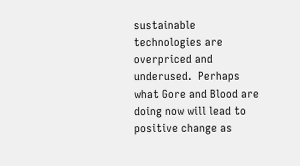sustainable technologies are overpriced and underused.  Perhaps what Gore and Blood are doing now will lead to positive change as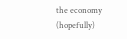the economy (hopefully)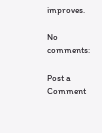improves.

No comments:

Post a Comment